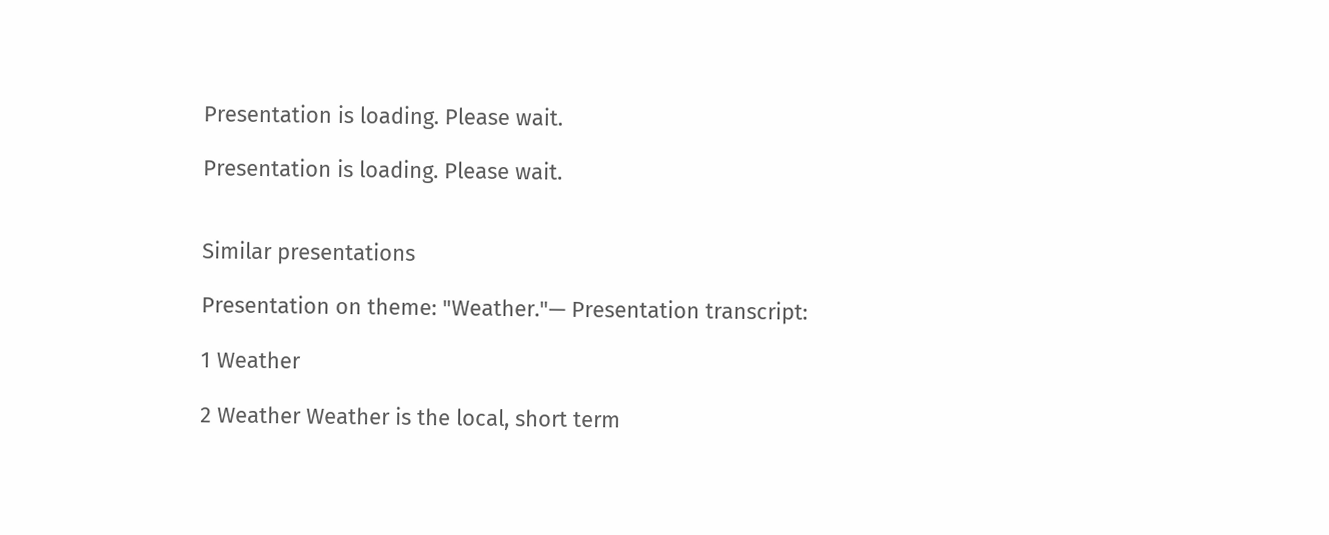Presentation is loading. Please wait.

Presentation is loading. Please wait.


Similar presentations

Presentation on theme: "Weather."— Presentation transcript:

1 Weather

2 Weather Weather is the local, short term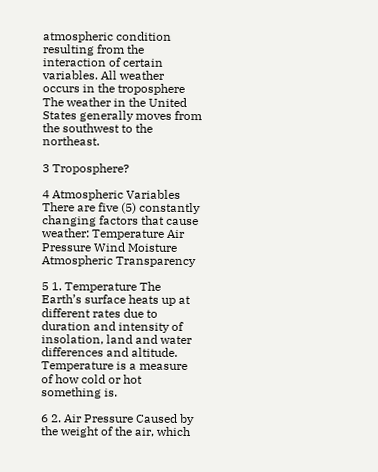atmospheric condition resulting from the interaction of certain variables. All weather occurs in the troposphere The weather in the United States generally moves from the southwest to the northeast.

3 Troposphere?

4 Atmospheric Variables
There are five (5) constantly changing factors that cause weather: Temperature Air Pressure Wind Moisture Atmospheric Transparency

5 1. Temperature The Earth’s surface heats up at different rates due to duration and intensity of insolation, land and water differences and altitude. Temperature is a measure of how cold or hot something is.

6 2. Air Pressure Caused by the weight of the air, which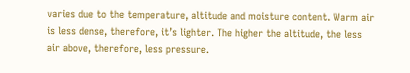varies due to the temperature, altitude and moisture content. Warm air is less dense, therefore, it’s lighter. The higher the altitude, the less air above, therefore, less pressure.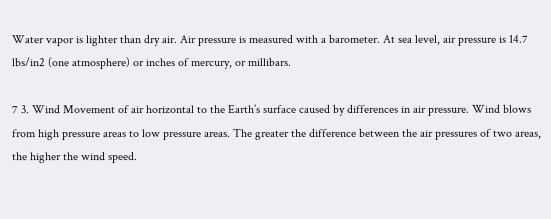Water vapor is lighter than dry air. Air pressure is measured with a barometer. At sea level, air pressure is 14.7 lbs/in2 (one atmosphere) or inches of mercury, or millibars.

7 3. Wind Movement of air horizontal to the Earth’s surface caused by differences in air pressure. Wind blows from high pressure areas to low pressure areas. The greater the difference between the air pressures of two areas, the higher the wind speed.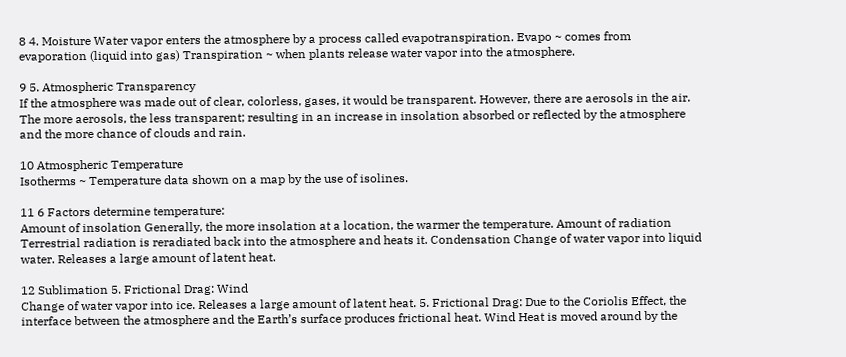8 4. Moisture Water vapor enters the atmosphere by a process called evapotranspiration. Evapo ~ comes from evaporation (liquid into gas) Transpiration ~ when plants release water vapor into the atmosphere.

9 5. Atmospheric Transparency
If the atmosphere was made out of clear, colorless, gases, it would be transparent. However, there are aerosols in the air. The more aerosols, the less transparent; resulting in an increase in insolation absorbed or reflected by the atmosphere and the more chance of clouds and rain.

10 Atmospheric Temperature
Isotherms ~ Temperature data shown on a map by the use of isolines.

11 6 Factors determine temperature:
Amount of insolation Generally, the more insolation at a location, the warmer the temperature. Amount of radiation Terrestrial radiation is reradiated back into the atmosphere and heats it. Condensation Change of water vapor into liquid water. Releases a large amount of latent heat.

12 Sublimation 5. Frictional Drag: Wind
Change of water vapor into ice. Releases a large amount of latent heat. 5. Frictional Drag: Due to the Coriolis Effect, the interface between the atmosphere and the Earth’s surface produces frictional heat. Wind Heat is moved around by the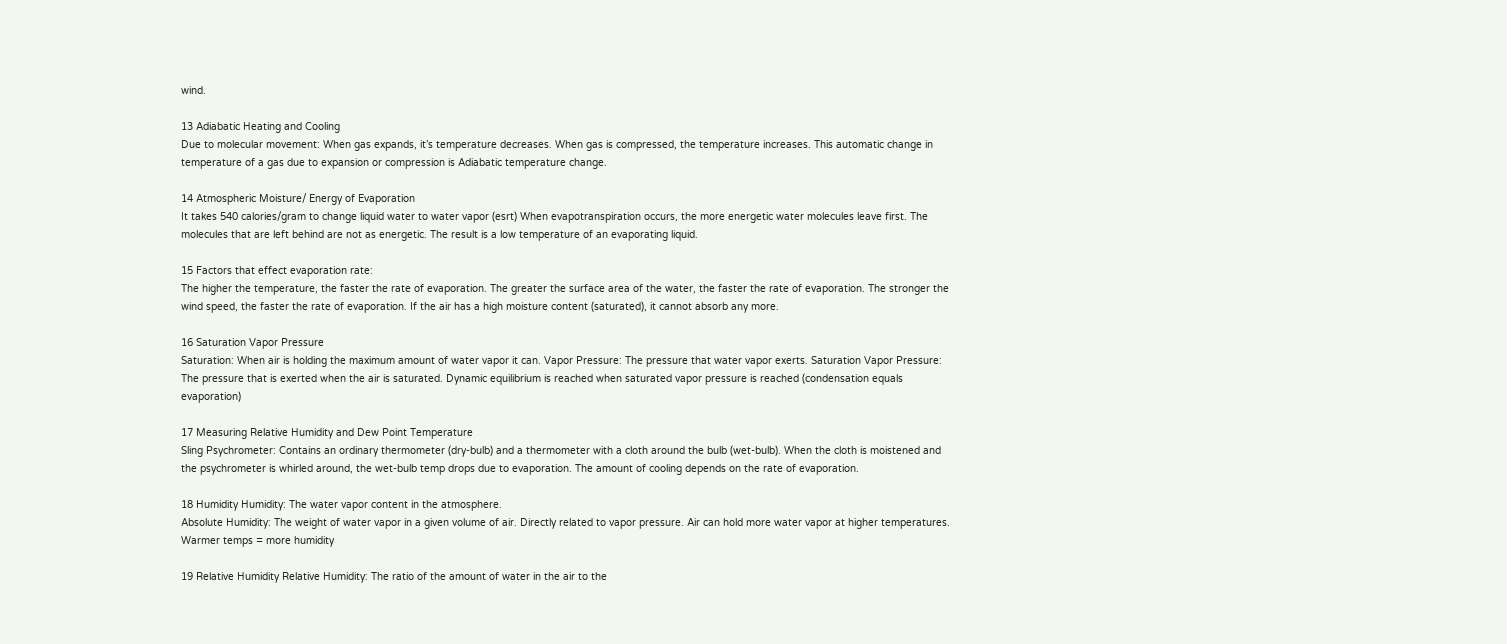wind.

13 Adiabatic Heating and Cooling
Due to molecular movement: When gas expands, it’s temperature decreases. When gas is compressed, the temperature increases. This automatic change in temperature of a gas due to expansion or compression is Adiabatic temperature change.

14 Atmospheric Moisture/ Energy of Evaporation
It takes 540 calories/gram to change liquid water to water vapor (esrt) When evapotranspiration occurs, the more energetic water molecules leave first. The molecules that are left behind are not as energetic. The result is a low temperature of an evaporating liquid.

15 Factors that effect evaporation rate:
The higher the temperature, the faster the rate of evaporation. The greater the surface area of the water, the faster the rate of evaporation. The stronger the wind speed, the faster the rate of evaporation. If the air has a high moisture content (saturated), it cannot absorb any more.

16 Saturation Vapor Pressure
Saturation: When air is holding the maximum amount of water vapor it can. Vapor Pressure: The pressure that water vapor exerts. Saturation Vapor Pressure: The pressure that is exerted when the air is saturated. Dynamic equilibrium is reached when saturated vapor pressure is reached (condensation equals evaporation)

17 Measuring Relative Humidity and Dew Point Temperature
Sling Psychrometer: Contains an ordinary thermometer (dry-bulb) and a thermometer with a cloth around the bulb (wet-bulb). When the cloth is moistened and the psychrometer is whirled around, the wet-bulb temp drops due to evaporation. The amount of cooling depends on the rate of evaporation.

18 Humidity Humidity: The water vapor content in the atmosphere.
Absolute Humidity: The weight of water vapor in a given volume of air. Directly related to vapor pressure. Air can hold more water vapor at higher temperatures. Warmer temps = more humidity

19 Relative Humidity Relative Humidity: The ratio of the amount of water in the air to the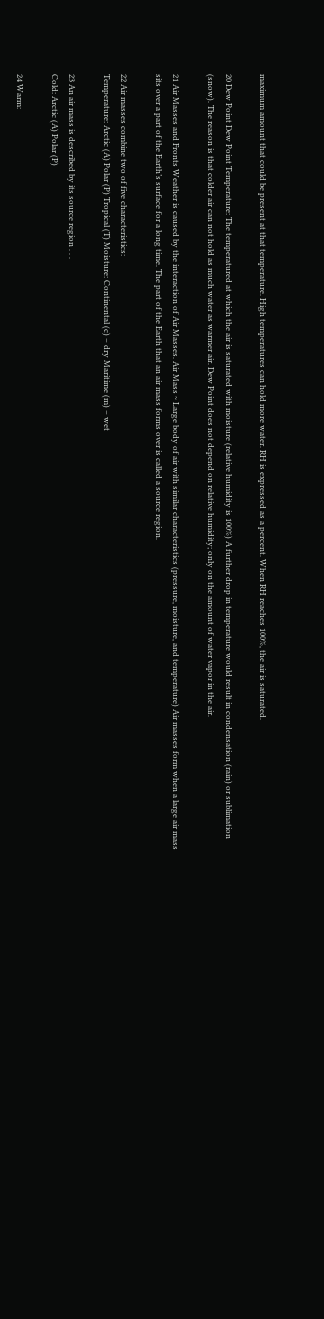maximum amount that could be present at that temperature. High temperatures can hold more water. RH is expressed as a percent. When RH reaches 100%, the air is saturated.

20 Dew Point Dew Point Temperature: The temperatured at which the air is saturated with moisture (relative humidity is 100%) A further drop in temperature would result in condensation (rain) or sublimation (snow). The reason is that colder air can not hold as much water as warmer air. Dew Point does not depend on relative humidity; only on the amount of water vapor in the air.

21 Air Masses and Fronts Weather is caused by the interaction of Air Masses. Air Mass ~ Large body of air with similar characteristics (pressure, moisture, and temperature) Air masses form when a large air mass sits over a part of the Earth’s surface for a long time. The part of the Earth that an air mass forms over is called a source region.

22 Air masses combine two of five characteristics:
Temperature: Arctic (A) Polar (P) Tropical (T) Moisture: Continental (c) – dry Maritime (m) – wet

23 An air mass is described by its source region . . .
Cold: Arctic (A) Polar (P)

24 Warm: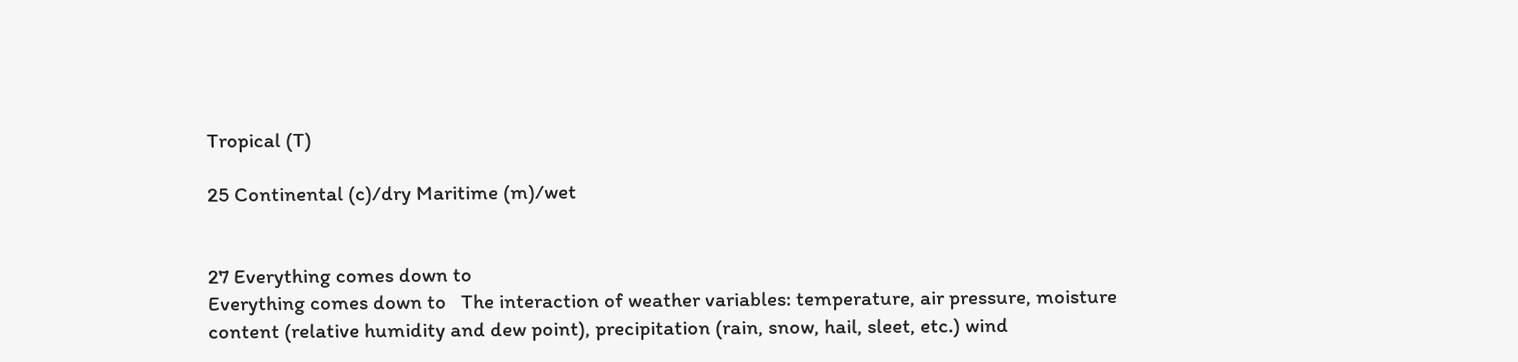Tropical (T)

25 Continental (c)/dry Maritime (m)/wet


27 Everything comes down to
Everything comes down to   The interaction of weather variables: temperature, air pressure, moisture content (relative humidity and dew point), precipitation (rain, snow, hail, sleet, etc.) wind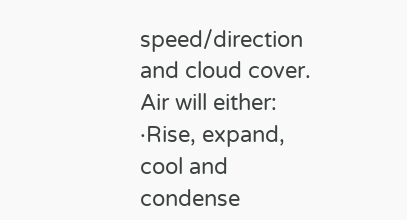speed/direction and cloud cover. Air will either: ·Rise, expand, cool and condense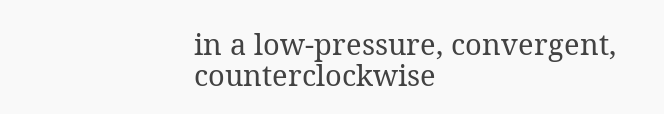in a low-pressure, convergent, counterclockwise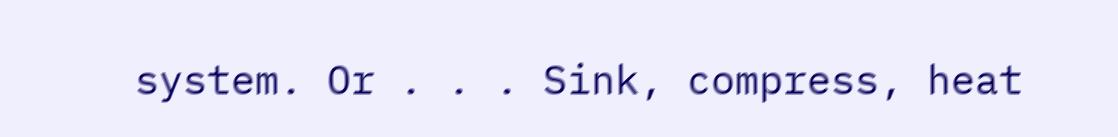system. Or . . . Sink, compress, heat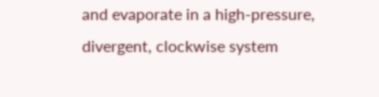and evaporate in a high-pressure, divergent, clockwise system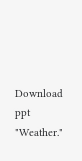Download ppt "Weather."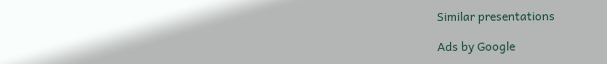Similar presentations

Ads by Google